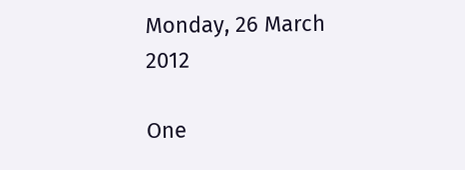Monday, 26 March 2012

One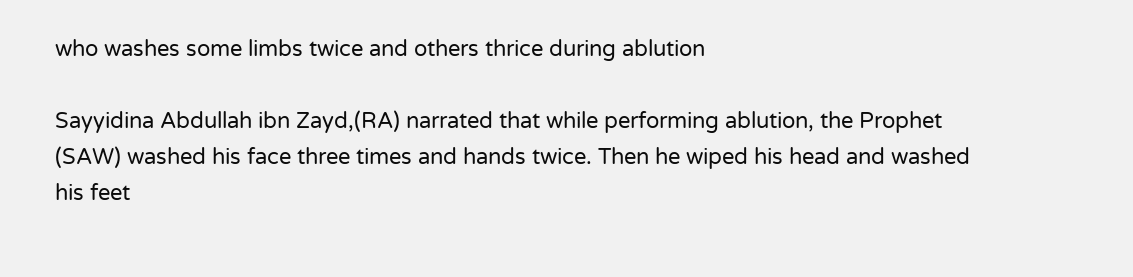who washes some limbs twice and others thrice during ablution

Sayyidina Abdullah ibn Zayd,(RA) narrated that while performing ablution, the Prophet
(SAW) washed his face three times and hands twice. Then he wiped his head and washed
his feet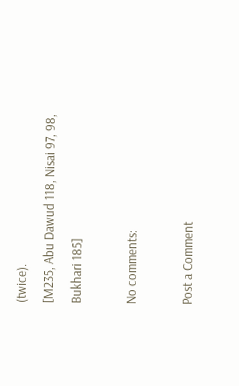(twice).
[M235, Abu Dawud 118, Nisai 97, 98, Bukhari 185]

No comments:

Post a Comment